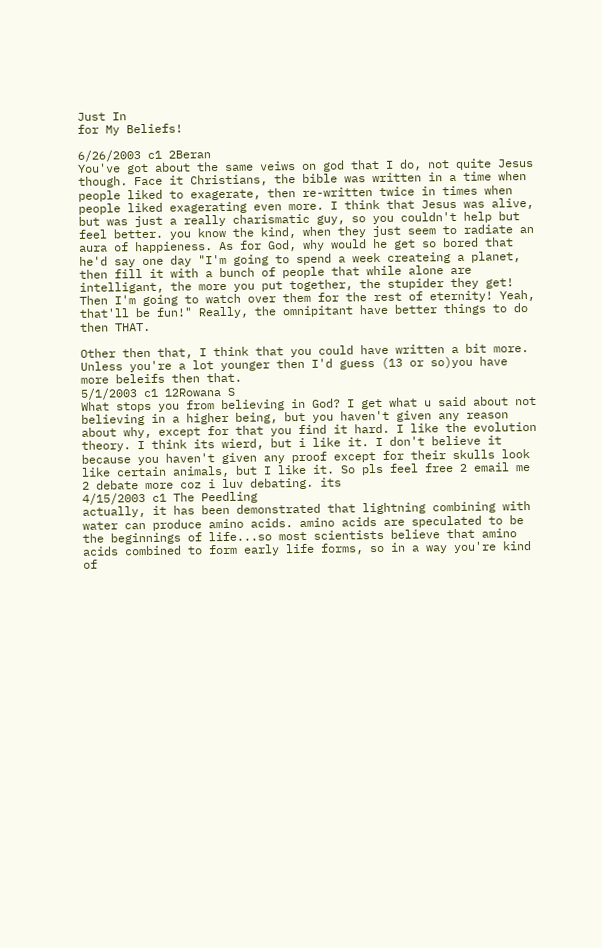Just In
for My Beliefs!

6/26/2003 c1 2Beran
You've got about the same veiws on god that I do, not quite Jesus though. Face it Christians, the bible was written in a time when people liked to exagerate, then re-written twice in times when people liked exagerating even more. I think that Jesus was alive, but was just a really charismatic guy, so you couldn't help but feel better. you know the kind, when they just seem to radiate an aura of happieness. As for God, why would he get so bored that he'd say one day "I'm going to spend a week createing a planet, then fill it with a bunch of people that while alone are intelligant, the more you put together, the stupider they get! Then I'm going to watch over them for the rest of eternity! Yeah, that'll be fun!" Really, the omnipitant have better things to do then THAT.

Other then that, I think that you could have written a bit more. Unless you're a lot younger then I'd guess (13 or so)you have more beleifs then that.
5/1/2003 c1 12Rowana S
What stops you from believing in God? I get what u said about not believing in a higher being, but you haven't given any reason about why, except for that you find it hard. I like the evolution theory. I think its wierd, but i like it. I don't believe it because you haven't given any proof except for their skulls look like certain animals, but I like it. So pls feel free 2 email me 2 debate more coz i luv debating. its
4/15/2003 c1 The Peedling
actually, it has been demonstrated that lightning combining with water can produce amino acids. amino acids are speculated to be the beginnings of life...so most scientists believe that amino acids combined to form early life forms, so in a way you're kind of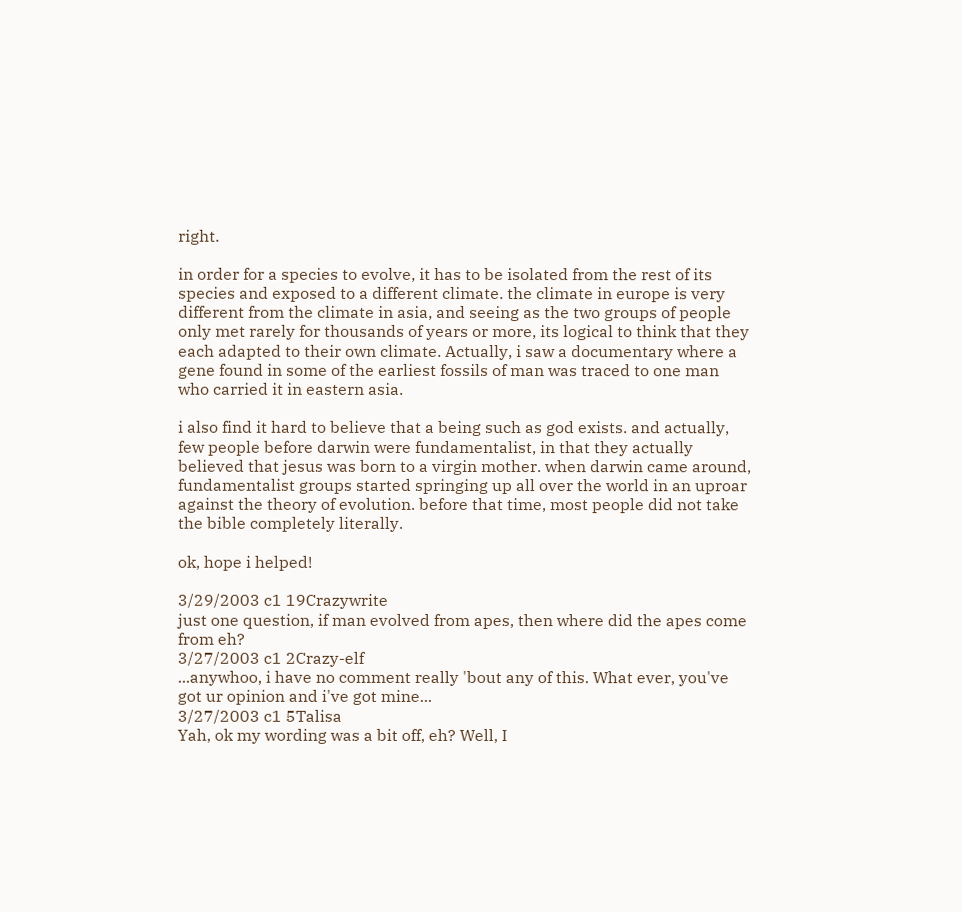right.

in order for a species to evolve, it has to be isolated from the rest of its species and exposed to a different climate. the climate in europe is very different from the climate in asia, and seeing as the two groups of people only met rarely for thousands of years or more, its logical to think that they each adapted to their own climate. Actually, i saw a documentary where a gene found in some of the earliest fossils of man was traced to one man who carried it in eastern asia.

i also find it hard to believe that a being such as god exists. and actually, few people before darwin were fundamentalist, in that they actually believed that jesus was born to a virgin mother. when darwin came around, fundamentalist groups started springing up all over the world in an uproar against the theory of evolution. before that time, most people did not take the bible completely literally.

ok, hope i helped!

3/29/2003 c1 19Crazywrite
just one question, if man evolved from apes, then where did the apes come from eh?
3/27/2003 c1 2Crazy-elf
...anywhoo, i have no comment really 'bout any of this. What ever, you've got ur opinion and i've got mine...
3/27/2003 c1 5Talisa
Yah, ok my wording was a bit off, eh? Well, I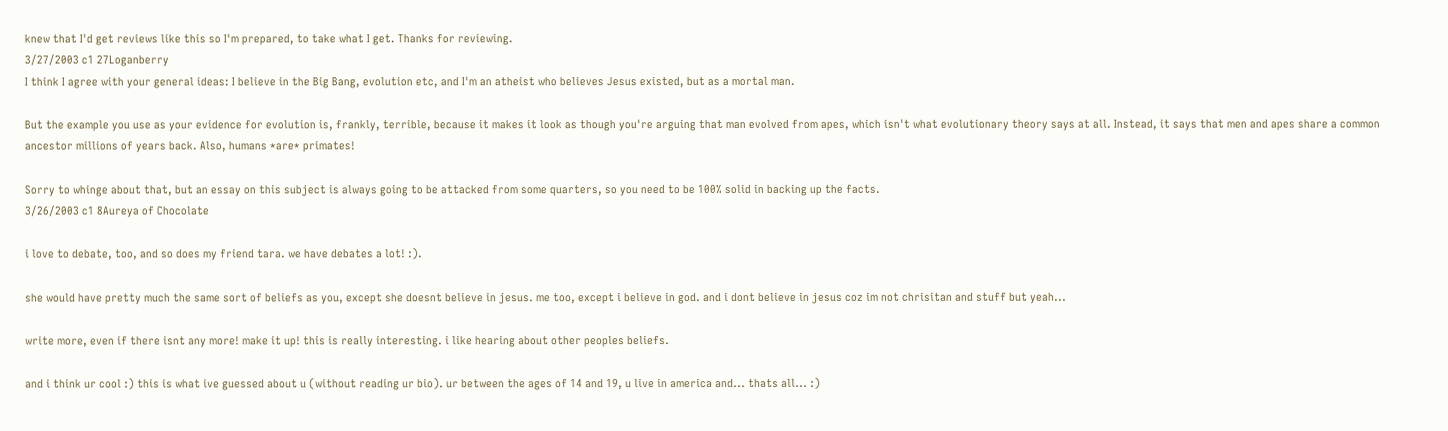knew that I'd get reviews like this so I'm prepared, to take what I get. Thanks for reviewing.
3/27/2003 c1 27Loganberry
I think I agree with your general ideas: I believe in the Big Bang, evolution etc, and I'm an atheist who believes Jesus existed, but as a mortal man.

But the example you use as your evidence for evolution is, frankly, terrible, because it makes it look as though you're arguing that man evolved from apes, which isn't what evolutionary theory says at all. Instead, it says that men and apes share a common ancestor millions of years back. Also, humans *are* primates!

Sorry to whinge about that, but an essay on this subject is always going to be attacked from some quarters, so you need to be 100% solid in backing up the facts.
3/26/2003 c1 8Aureya of Chocolate

i love to debate, too, and so does my friend tara. we have debates a lot! :).

she would have pretty much the same sort of beliefs as you, except she doesnt believe in jesus. me too, except i believe in god. and i dont believe in jesus coz im not chrisitan and stuff but yeah...

write more, even if there isnt any more! make it up! this is really interesting. i like hearing about other peoples beliefs.

and i think ur cool :) this is what ive guessed about u (without reading ur bio). ur between the ages of 14 and 19, u live in america and... thats all... :)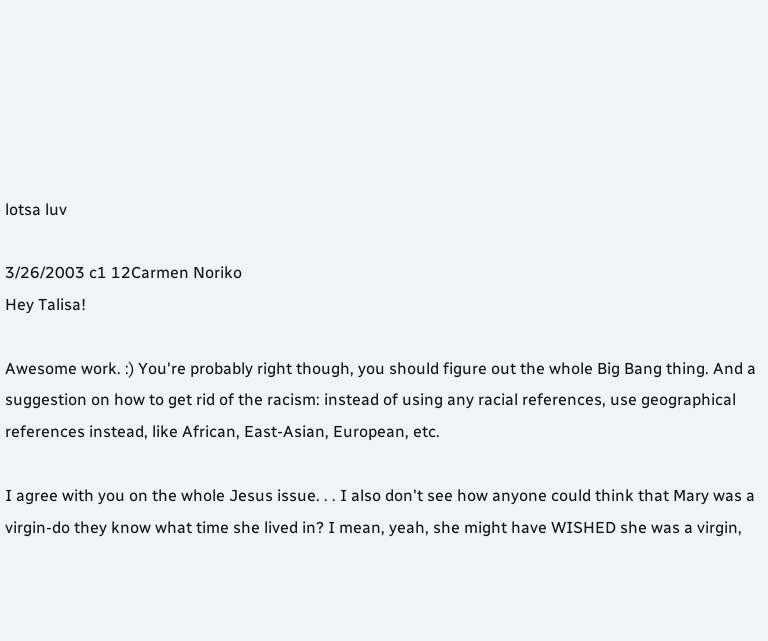lotsa luv

3/26/2003 c1 12Carmen Noriko
Hey Talisa!

Awesome work. :) You're probably right though, you should figure out the whole Big Bang thing. And a suggestion on how to get rid of the racism: instead of using any racial references, use geographical references instead, like African, East-Asian, European, etc.

I agree with you on the whole Jesus issue. . . I also don't see how anyone could think that Mary was a virgin-do they know what time she lived in? I mean, yeah, she might have WISHED she was a virgin,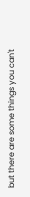but there are some things you can't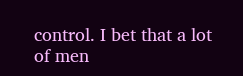control. I bet that a lot of men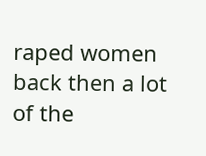raped women back then a lot of the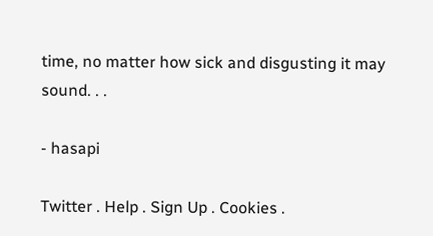time, no matter how sick and disgusting it may sound. . .

- hasapi

Twitter . Help . Sign Up . Cookies .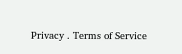Privacy . Terms of Service